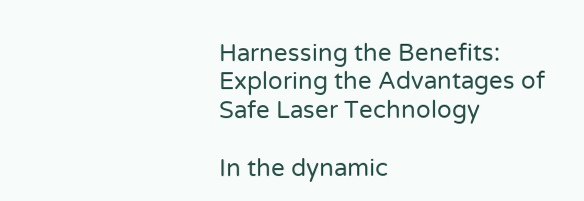Harnessing the Benefits: Exploring the Advantages of Safe Laser Technology

In the dynamic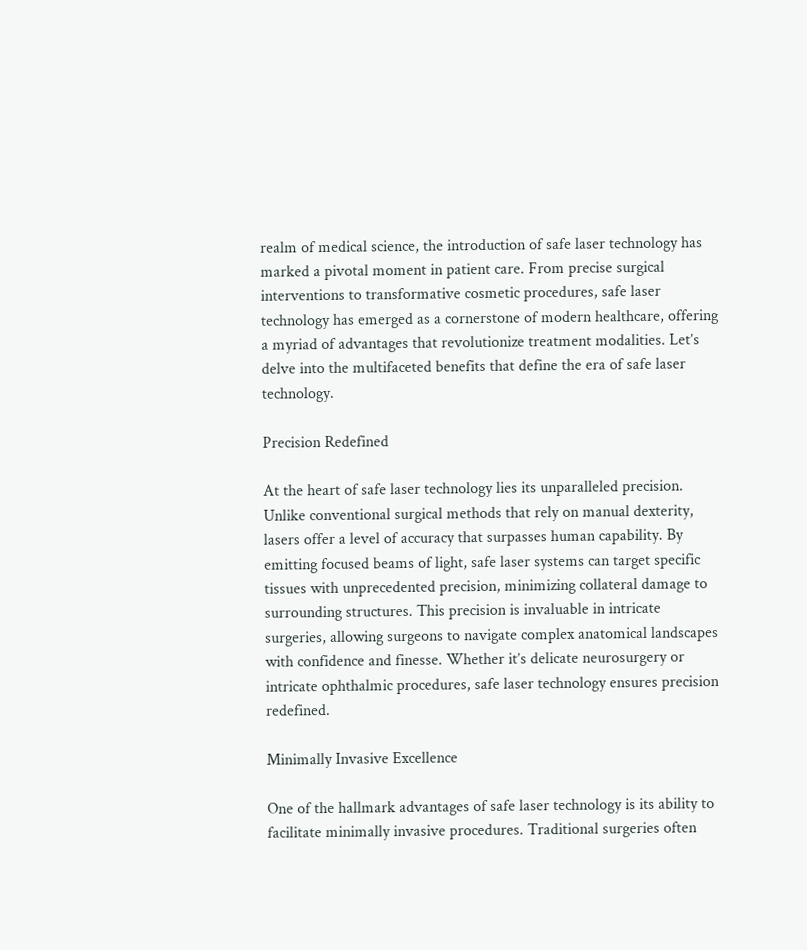realm of medical science, the introduction of safe laser technology has marked a pivotal moment in patient care. From precise surgical interventions to transformative cosmetic procedures, safe laser technology has emerged as a cornerstone of modern healthcare, offering a myriad of advantages that revolutionize treatment modalities. Let’s delve into the multifaceted benefits that define the era of safe laser technology.

Precision Redefined

At the heart of safe laser technology lies its unparalleled precision. Unlike conventional surgical methods that rely on manual dexterity, lasers offer a level of accuracy that surpasses human capability. By emitting focused beams of light, safe laser systems can target specific tissues with unprecedented precision, minimizing collateral damage to surrounding structures. This precision is invaluable in intricate surgeries, allowing surgeons to navigate complex anatomical landscapes with confidence and finesse. Whether it’s delicate neurosurgery or intricate ophthalmic procedures, safe laser technology ensures precision redefined.

Minimally Invasive Excellence

One of the hallmark advantages of safe laser technology is its ability to facilitate minimally invasive procedures. Traditional surgeries often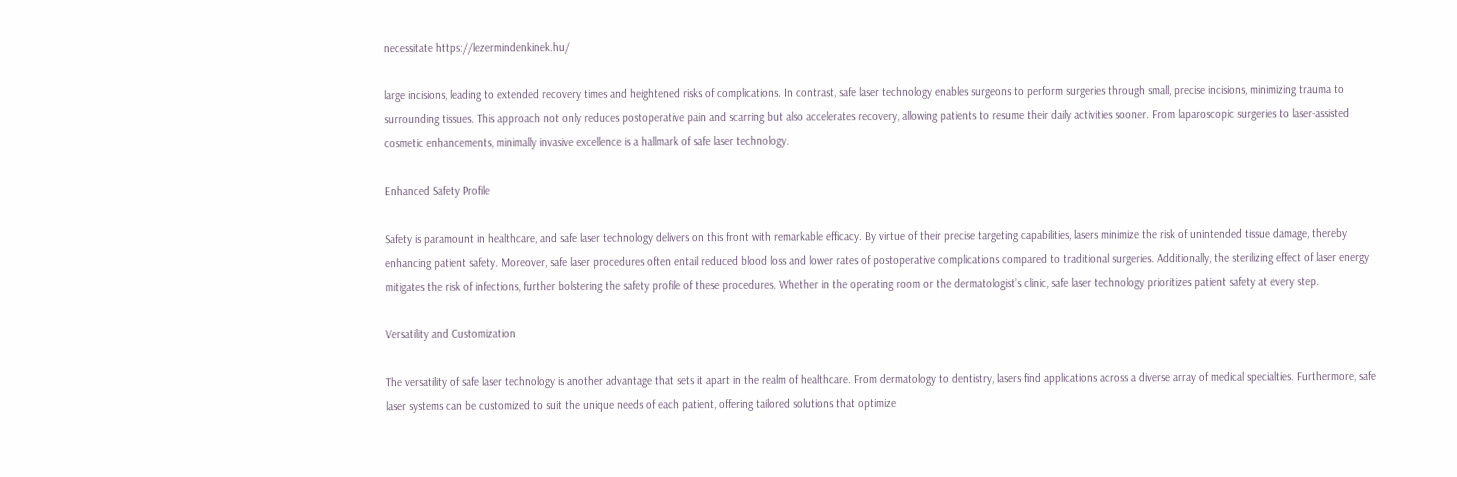necessitate https://lezermindenkinek.hu/

large incisions, leading to extended recovery times and heightened risks of complications. In contrast, safe laser technology enables surgeons to perform surgeries through small, precise incisions, minimizing trauma to surrounding tissues. This approach not only reduces postoperative pain and scarring but also accelerates recovery, allowing patients to resume their daily activities sooner. From laparoscopic surgeries to laser-assisted cosmetic enhancements, minimally invasive excellence is a hallmark of safe laser technology.

Enhanced Safety Profile

Safety is paramount in healthcare, and safe laser technology delivers on this front with remarkable efficacy. By virtue of their precise targeting capabilities, lasers minimize the risk of unintended tissue damage, thereby enhancing patient safety. Moreover, safe laser procedures often entail reduced blood loss and lower rates of postoperative complications compared to traditional surgeries. Additionally, the sterilizing effect of laser energy mitigates the risk of infections, further bolstering the safety profile of these procedures. Whether in the operating room or the dermatologist’s clinic, safe laser technology prioritizes patient safety at every step.

Versatility and Customization

The versatility of safe laser technology is another advantage that sets it apart in the realm of healthcare. From dermatology to dentistry, lasers find applications across a diverse array of medical specialties. Furthermore, safe laser systems can be customized to suit the unique needs of each patient, offering tailored solutions that optimize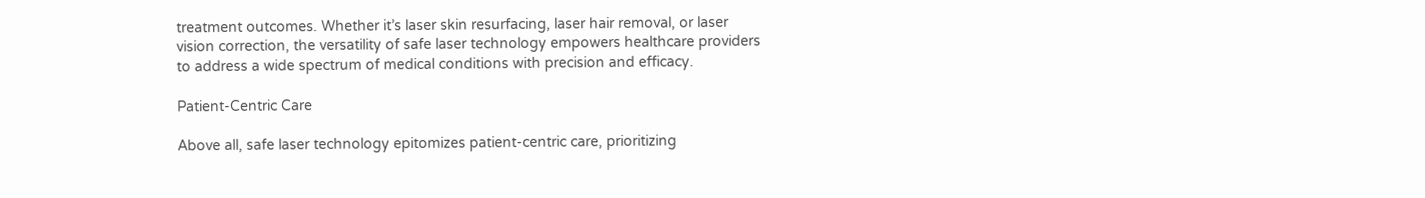treatment outcomes. Whether it’s laser skin resurfacing, laser hair removal, or laser vision correction, the versatility of safe laser technology empowers healthcare providers to address a wide spectrum of medical conditions with precision and efficacy.

Patient-Centric Care

Above all, safe laser technology epitomizes patient-centric care, prioritizing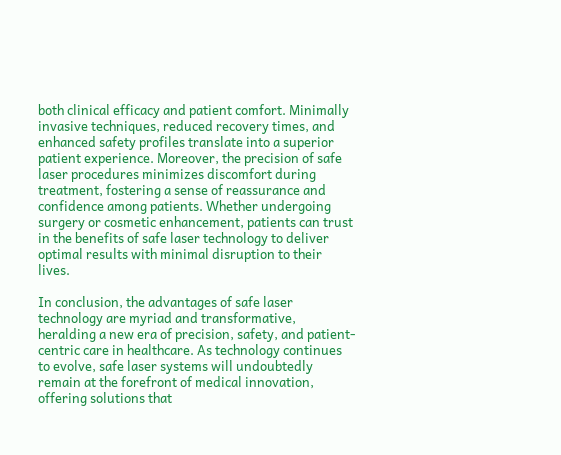both clinical efficacy and patient comfort. Minimally invasive techniques, reduced recovery times, and enhanced safety profiles translate into a superior patient experience. Moreover, the precision of safe laser procedures minimizes discomfort during treatment, fostering a sense of reassurance and confidence among patients. Whether undergoing surgery or cosmetic enhancement, patients can trust in the benefits of safe laser technology to deliver optimal results with minimal disruption to their lives.

In conclusion, the advantages of safe laser technology are myriad and transformative, heralding a new era of precision, safety, and patient-centric care in healthcare. As technology continues to evolve, safe laser systems will undoubtedly remain at the forefront of medical innovation, offering solutions that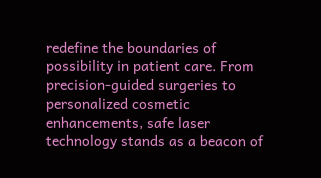redefine the boundaries of possibility in patient care. From precision-guided surgeries to personalized cosmetic enhancements, safe laser technology stands as a beacon of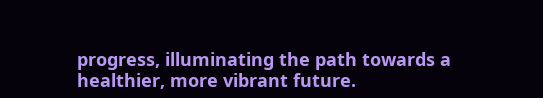progress, illuminating the path towards a healthier, more vibrant future.